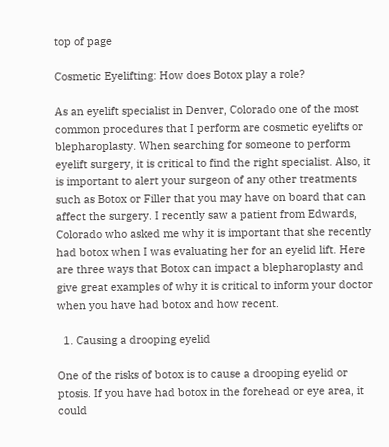top of page

Cosmetic Eyelifting: How does Botox play a role?

As an eyelift specialist in Denver, Colorado one of the most common procedures that I perform are cosmetic eyelifts or blepharoplasty. When searching for someone to perform eyelift surgery, it is critical to find the right specialist. Also, it is important to alert your surgeon of any other treatments such as Botox or Filler that you may have on board that can affect the surgery. I recently saw a patient from Edwards, Colorado who asked me why it is important that she recently had botox when I was evaluating her for an eyelid lift. Here are three ways that Botox can impact a blepharoplasty and give great examples of why it is critical to inform your doctor when you have had botox and how recent.

  1. Causing a drooping eyelid

One of the risks of botox is to cause a drooping eyelid or ptosis. If you have had botox in the forehead or eye area, it could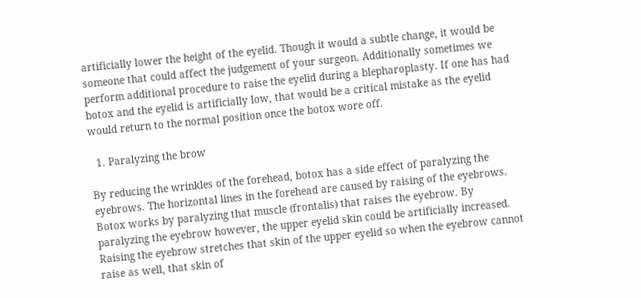artificially lower the height of the eyelid. Though it would a subtle change, it would be someone that could affect the judgement of your surgeon. Additionally sometimes we perform additional procedure to raise the eyelid during a blepharoplasty. If one has had botox and the eyelid is artificially low, that would be a critical mistake as the eyelid would return to the normal position once the botox wore off.

  1. Paralyzing the brow

By reducing the wrinkles of the forehead, botox has a side effect of paralyzing the eyebrows. The horizontal lines in the forehead are caused by raising of the eyebrows. Botox works by paralyzing that muscle (frontalis) that raises the eyebrow. By paralyzing the eyebrow however, the upper eyelid skin could be artificially increased. Raising the eyebrow stretches that skin of the upper eyelid so when the eyebrow cannot raise as well, that skin of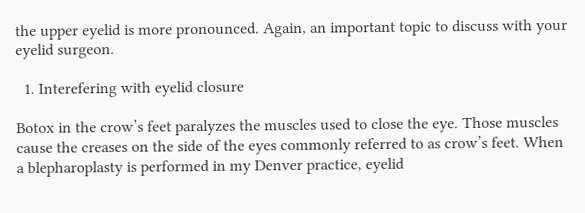the upper eyelid is more pronounced. Again, an important topic to discuss with your eyelid surgeon.

  1. Interefering with eyelid closure

Botox in the crow’s feet paralyzes the muscles used to close the eye. Those muscles cause the creases on the side of the eyes commonly referred to as crow’s feet. When a blepharoplasty is performed in my Denver practice, eyelid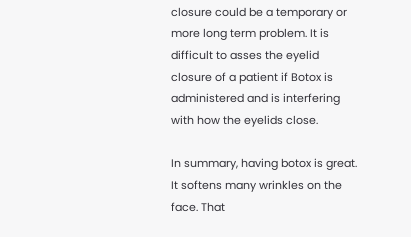closure could be a temporary or more long term problem. It is difficult to asses the eyelid closure of a patient if Botox is administered and is interfering with how the eyelids close.

In summary, having botox is great. It softens many wrinkles on the face. That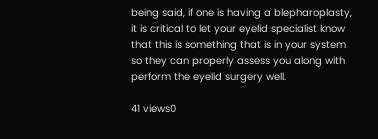being said, if one is having a blepharoplasty, it is critical to let your eyelid specialist know that this is something that is in your system so they can properly assess you along with perform the eyelid surgery well.

41 views0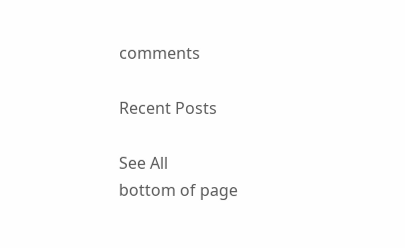comments

Recent Posts

See All
bottom of page